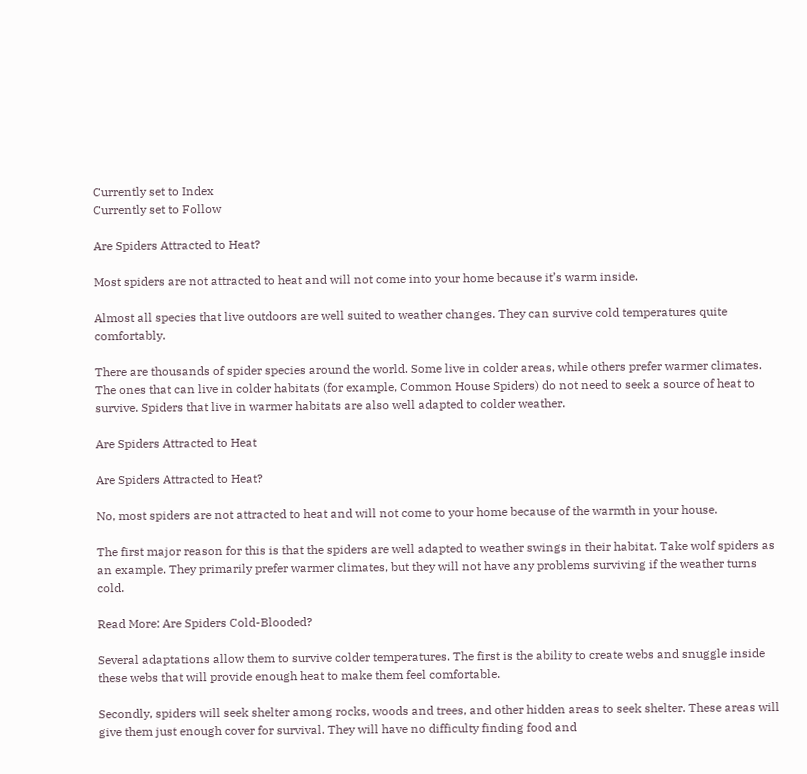Currently set to Index
Currently set to Follow

Are Spiders Attracted to Heat?

Most spiders are not attracted to heat and will not come into your home because it’s warm inside.

Almost all species that live outdoors are well suited to weather changes. They can survive cold temperatures quite comfortably.

There are thousands of spider species around the world. Some live in colder areas, while others prefer warmer climates. The ones that can live in colder habitats (for example, Common House Spiders) do not need to seek a source of heat to survive. Spiders that live in warmer habitats are also well adapted to colder weather.

Are Spiders Attracted to Heat

Are Spiders Attracted to Heat?

No, most spiders are not attracted to heat and will not come to your home because of the warmth in your house.

The first major reason for this is that the spiders are well adapted to weather swings in their habitat. Take wolf spiders as an example. They primarily prefer warmer climates, but they will not have any problems surviving if the weather turns cold.

Read More: Are Spiders Cold-Blooded?

Several adaptations allow them to survive colder temperatures. The first is the ability to create webs and snuggle inside these webs that will provide enough heat to make them feel comfortable.

Secondly, spiders will seek shelter among rocks, woods and trees, and other hidden areas to seek shelter. These areas will give them just enough cover for survival. They will have no difficulty finding food and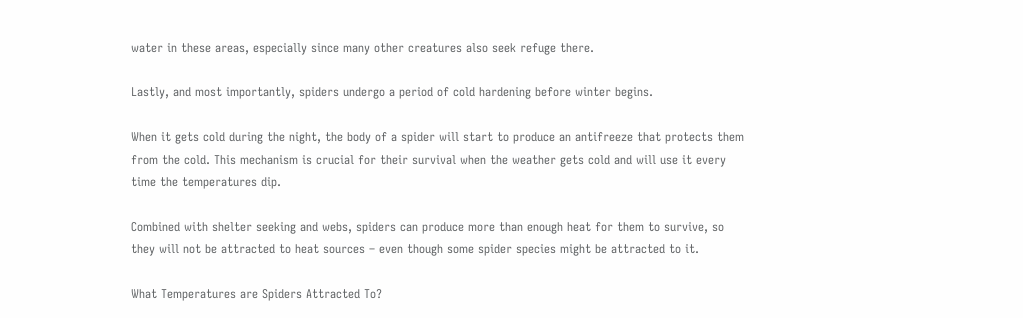water in these areas, especially since many other creatures also seek refuge there.

Lastly, and most importantly, spiders undergo a period of cold hardening before winter begins.

When it gets cold during the night, the body of a spider will start to produce an antifreeze that protects them from the cold. This mechanism is crucial for their survival when the weather gets cold and will use it every time the temperatures dip.

Combined with shelter seeking and webs, spiders can produce more than enough heat for them to survive, so they will not be attracted to heat sources – even though some spider species might be attracted to it.

What Temperatures are Spiders Attracted To?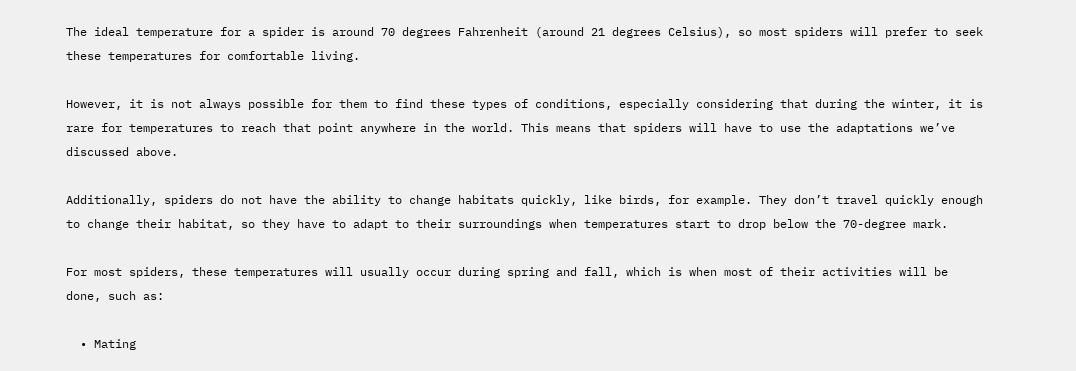The ideal temperature for a spider is around 70 degrees Fahrenheit (around 21 degrees Celsius), so most spiders will prefer to seek these temperatures for comfortable living.

However, it is not always possible for them to find these types of conditions, especially considering that during the winter, it is rare for temperatures to reach that point anywhere in the world. This means that spiders will have to use the adaptations we’ve discussed above.

Additionally, spiders do not have the ability to change habitats quickly, like birds, for example. They don’t travel quickly enough to change their habitat, so they have to adapt to their surroundings when temperatures start to drop below the 70-degree mark.

For most spiders, these temperatures will usually occur during spring and fall, which is when most of their activities will be done, such as:

  • Mating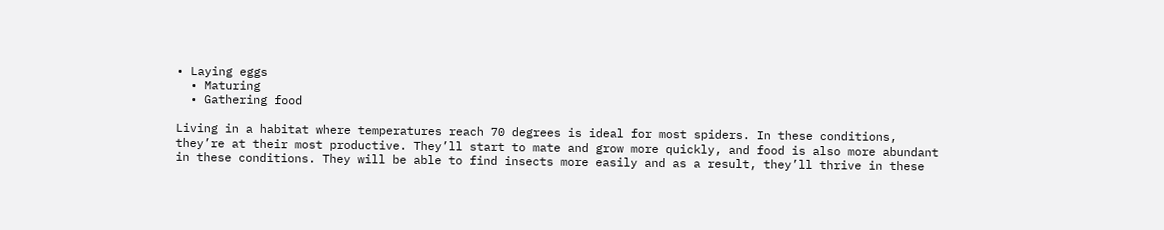• Laying eggs
  • Maturing
  • Gathering food

Living in a habitat where temperatures reach 70 degrees is ideal for most spiders. In these conditions, they’re at their most productive. They’ll start to mate and grow more quickly, and food is also more abundant in these conditions. They will be able to find insects more easily and as a result, they’ll thrive in these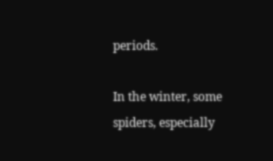periods.

In the winter, some spiders, especially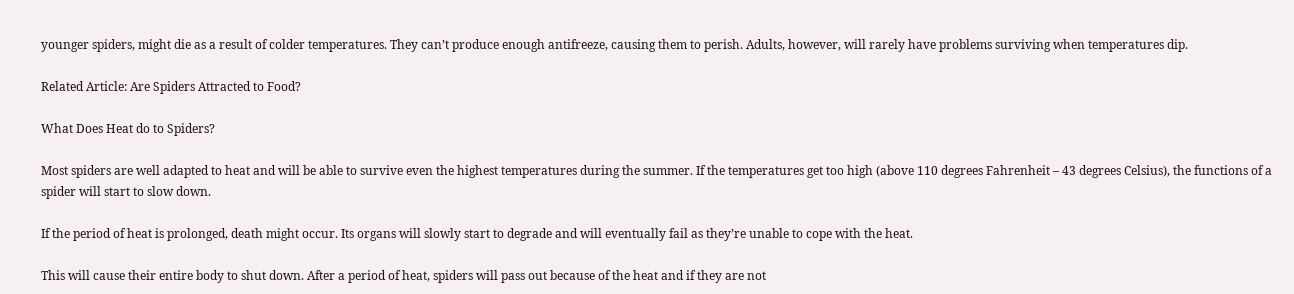younger spiders, might die as a result of colder temperatures. They can’t produce enough antifreeze, causing them to perish. Adults, however, will rarely have problems surviving when temperatures dip.

Related Article: Are Spiders Attracted to Food?

What Does Heat do to Spiders?

Most spiders are well adapted to heat and will be able to survive even the highest temperatures during the summer. If the temperatures get too high (above 110 degrees Fahrenheit – 43 degrees Celsius), the functions of a spider will start to slow down.

If the period of heat is prolonged, death might occur. Its organs will slowly start to degrade and will eventually fail as they’re unable to cope with the heat.

This will cause their entire body to shut down. After a period of heat, spiders will pass out because of the heat and if they are not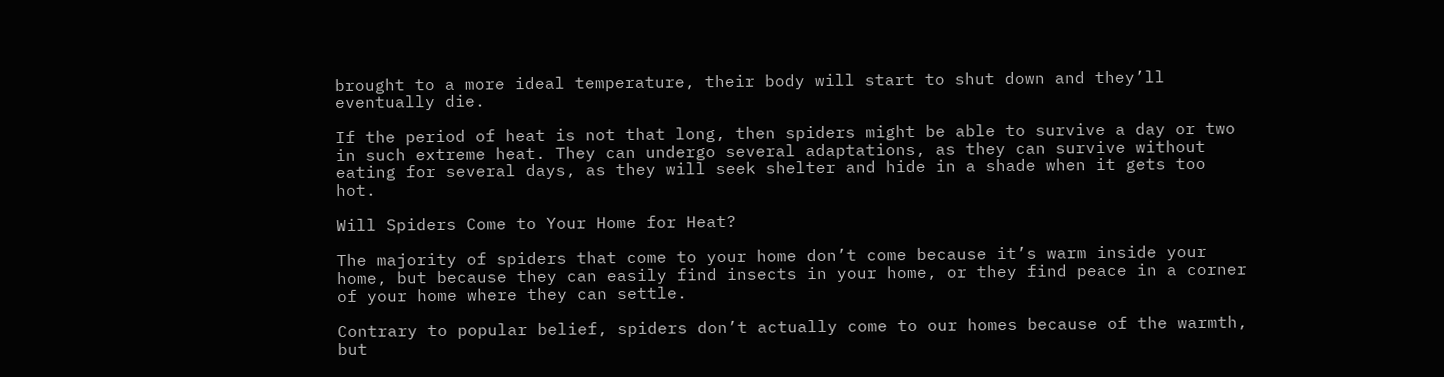brought to a more ideal temperature, their body will start to shut down and they’ll eventually die.

If the period of heat is not that long, then spiders might be able to survive a day or two in such extreme heat. They can undergo several adaptations, as they can survive without eating for several days, as they will seek shelter and hide in a shade when it gets too hot.

Will Spiders Come to Your Home for Heat?

The majority of spiders that come to your home don’t come because it’s warm inside your home, but because they can easily find insects in your home, or they find peace in a corner of your home where they can settle.

Contrary to popular belief, spiders don’t actually come to our homes because of the warmth, but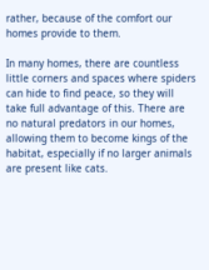rather, because of the comfort our homes provide to them.

In many homes, there are countless little corners and spaces where spiders can hide to find peace, so they will take full advantage of this. There are no natural predators in our homes, allowing them to become kings of the habitat, especially if no larger animals are present like cats.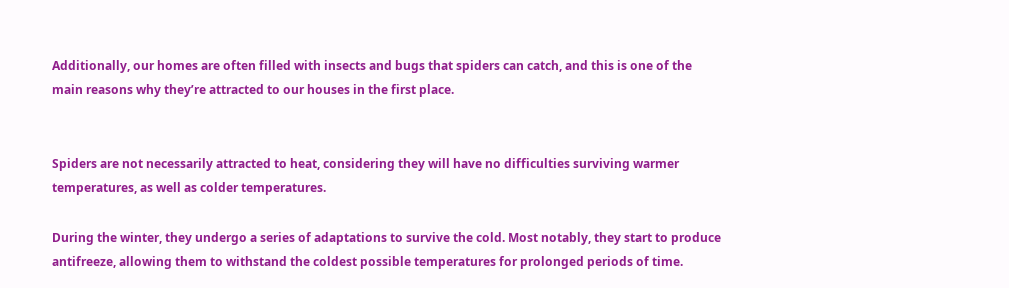Additionally, our homes are often filled with insects and bugs that spiders can catch, and this is one of the main reasons why they’re attracted to our houses in the first place.


Spiders are not necessarily attracted to heat, considering they will have no difficulties surviving warmer temperatures, as well as colder temperatures.

During the winter, they undergo a series of adaptations to survive the cold. Most notably, they start to produce antifreeze, allowing them to withstand the coldest possible temperatures for prolonged periods of time.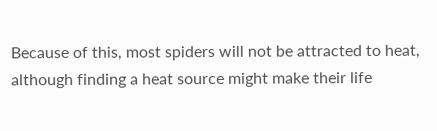Because of this, most spiders will not be attracted to heat, although finding a heat source might make their life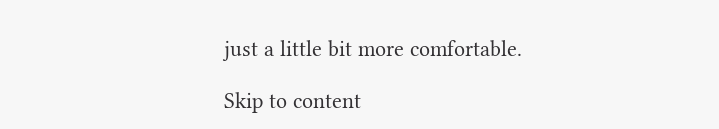just a little bit more comfortable.

Skip to content